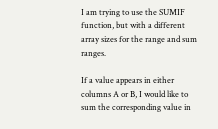I am trying to use the SUMIF function, but with a different array sizes for the range and sum ranges.

If a value appears in either columns A or B, I would like to sum the corresponding value in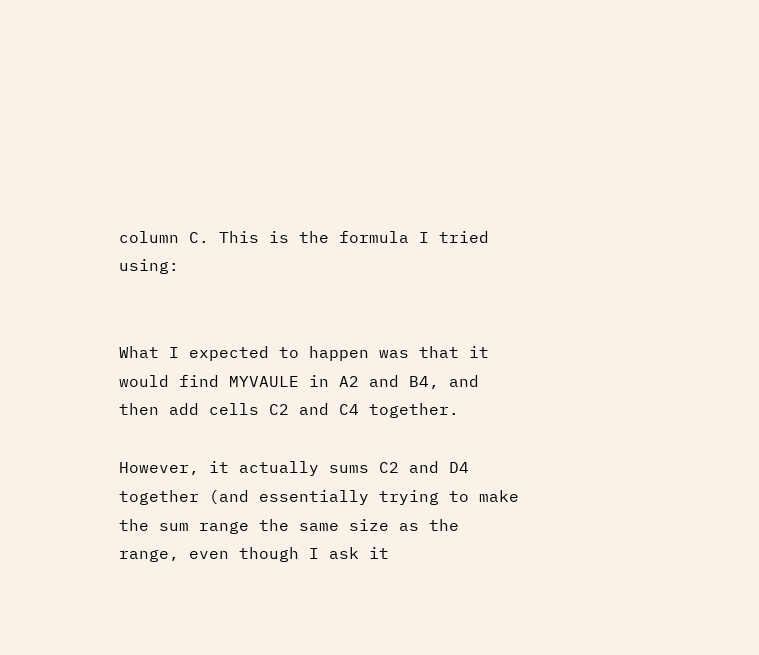column C. This is the formula I tried using:


What I expected to happen was that it would find MYVAULE in A2 and B4, and then add cells C2 and C4 together.

However, it actually sums C2 and D4 together (and essentially trying to make the sum range the same size as the range, even though I ask it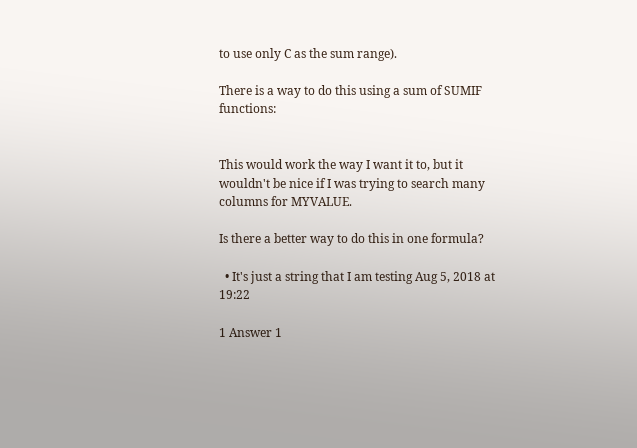to use only C as the sum range).

There is a way to do this using a sum of SUMIF functions:


This would work the way I want it to, but it wouldn't be nice if I was trying to search many columns for MYVALUE.

Is there a better way to do this in one formula?

  • It's just a string that I am testing Aug 5, 2018 at 19:22

1 Answer 1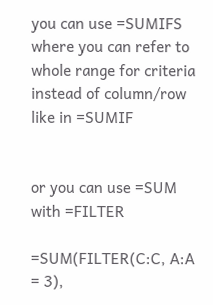you can use =SUMIFS where you can refer to whole range for criteria instead of column/row like in =SUMIF


or you can use =SUM with =FILTER

=SUM(FILTER(C:C, A:A = 3),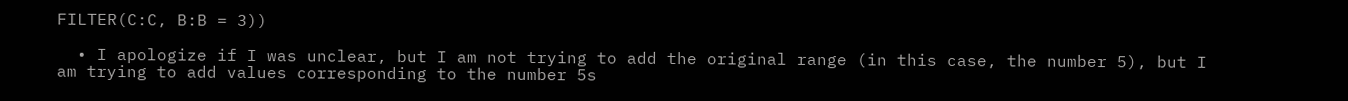FILTER(C:C, B:B = 3))

  • I apologize if I was unclear, but I am not trying to add the original range (in this case, the number 5), but I am trying to add values corresponding to the number 5s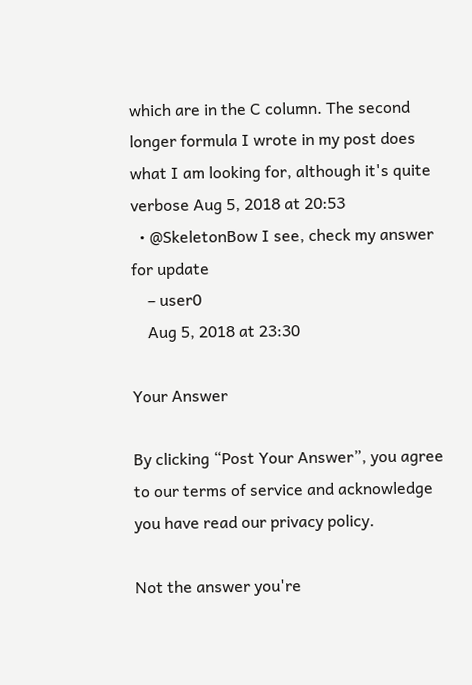which are in the C column. The second longer formula I wrote in my post does what I am looking for, although it's quite verbose Aug 5, 2018 at 20:53
  • @SkeletonBow I see, check my answer for update
    – user0
    Aug 5, 2018 at 23:30

Your Answer

By clicking “Post Your Answer”, you agree to our terms of service and acknowledge you have read our privacy policy.

Not the answer you're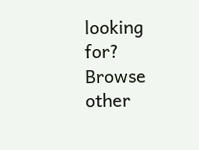looking for? Browse other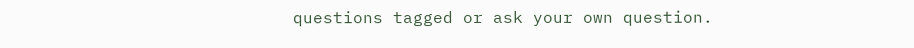questions tagged or ask your own question.